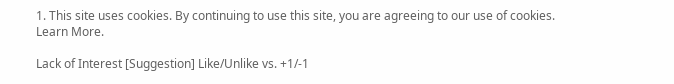1. This site uses cookies. By continuing to use this site, you are agreeing to our use of cookies. Learn More.

Lack of Interest [Suggestion] Like/Unlike vs. +1/-1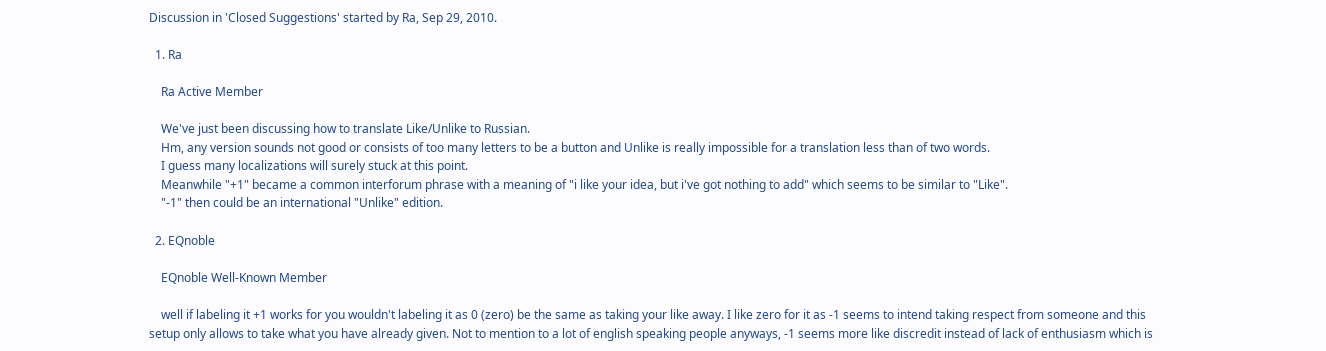Discussion in 'Closed Suggestions' started by Ra, Sep 29, 2010.

  1. Ra

    Ra Active Member

    We've just been discussing how to translate Like/Unlike to Russian.
    Hm, any version sounds not good or consists of too many letters to be a button and Unlike is really impossible for a translation less than of two words.
    I guess many localizations will surely stuck at this point.
    Meanwhile "+1" became a common interforum phrase with a meaning of "i like your idea, but i've got nothing to add" which seems to be similar to "Like".
    "-1" then could be an international "Unlike" edition.

  2. EQnoble

    EQnoble Well-Known Member

    well if labeling it +1 works for you wouldn't labeling it as 0 (zero) be the same as taking your like away. I like zero for it as -1 seems to intend taking respect from someone and this setup only allows to take what you have already given. Not to mention to a lot of english speaking people anyways, -1 seems more like discredit instead of lack of enthusiasm which is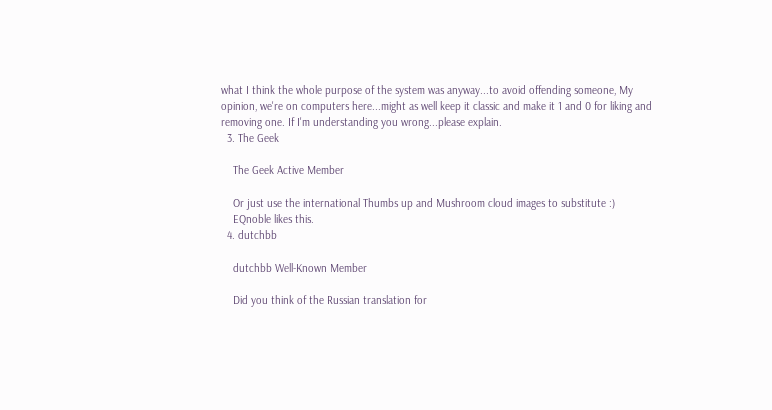what I think the whole purpose of the system was anyway...to avoid offending someone, My opinion, we're on computers here...might as well keep it classic and make it 1 and 0 for liking and removing one. If I'm understanding you wrong...please explain.
  3. The Geek

    The Geek Active Member

    Or just use the international Thumbs up and Mushroom cloud images to substitute :)
    EQnoble likes this.
  4. dutchbb

    dutchbb Well-Known Member

    Did you think of the Russian translation for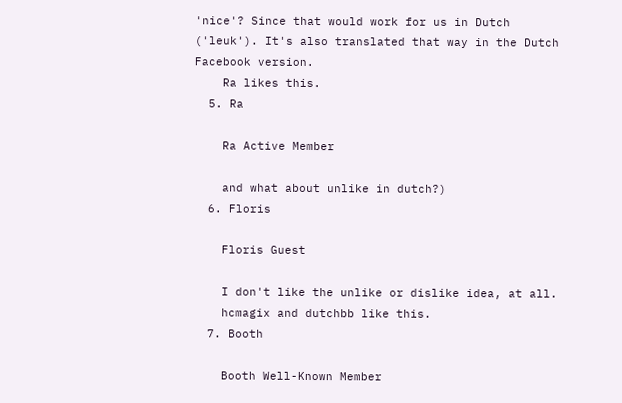'nice'? Since that would work for us in Dutch ('leuk'). It's also translated that way in the Dutch Facebook version.
    Ra likes this.
  5. Ra

    Ra Active Member

    and what about unlike in dutch?)
  6. Floris

    Floris Guest

    I don't like the unlike or dislike idea, at all.
    hcmagix and dutchbb like this.
  7. Booth

    Booth Well-Known Member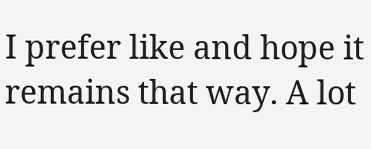I prefer like and hope it remains that way. A lot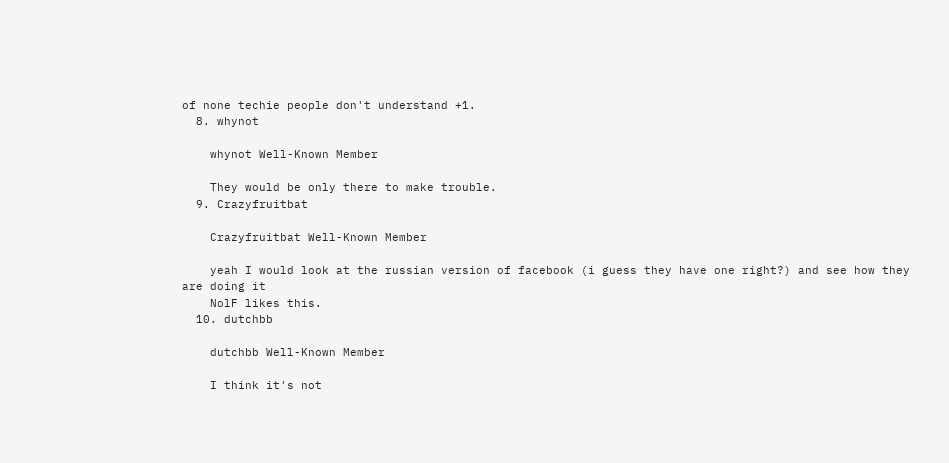of none techie people don't understand +1.
  8. whynot

    whynot Well-Known Member

    They would be only there to make trouble.
  9. Crazyfruitbat

    Crazyfruitbat Well-Known Member

    yeah I would look at the russian version of facebook (i guess they have one right?) and see how they are doing it
    NolF likes this.
  10. dutchbb

    dutchbb Well-Known Member

    I think it's not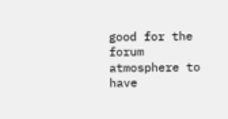good for the forum atmosphere to have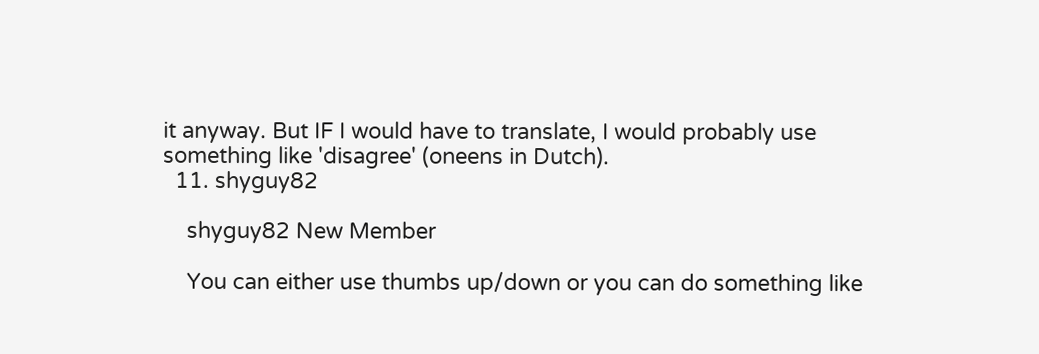it anyway. But IF I would have to translate, I would probably use something like 'disagree' (oneens in Dutch).
  11. shyguy82

    shyguy82 New Member

    You can either use thumbs up/down or you can do something like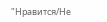"Нравится/Не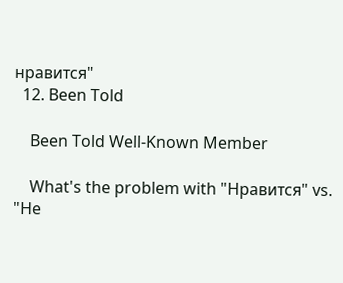нравится"
  12. Been Told

    Been Told Well-Known Member

    What's the problem with "Нравится" vs. "Не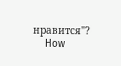нравится"?
    How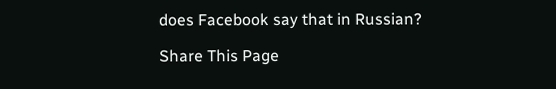does Facebook say that in Russian?

Share This Page